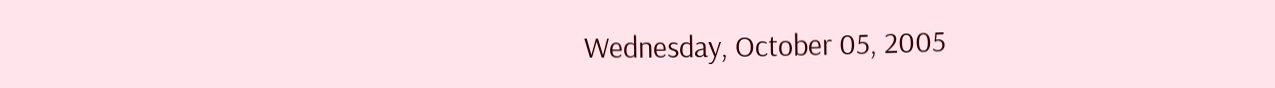Wednesday, October 05, 2005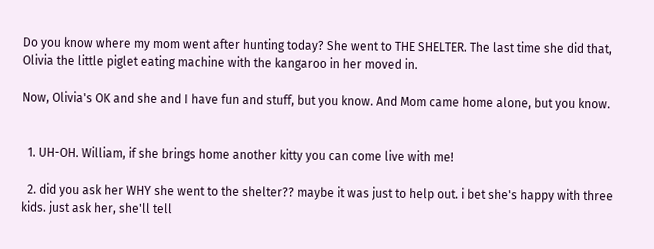Do you know where my mom went after hunting today? She went to THE SHELTER. The last time she did that, Olivia the little piglet eating machine with the kangaroo in her moved in.

Now, Olivia's OK and she and I have fun and stuff, but you know. And Mom came home alone, but you know.


  1. UH-OH. William, if she brings home another kitty you can come live with me!

  2. did you ask her WHY she went to the shelter?? maybe it was just to help out. i bet she's happy with three kids. just ask her, she'll tell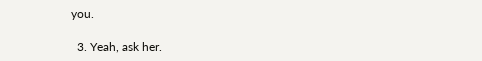you.

  3. Yeah, ask her.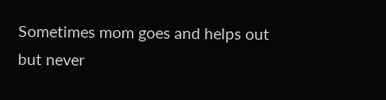Sometimes mom goes and helps out but never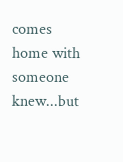comes home with someone knew...but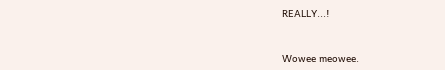REALLY...!


Wowee meowee.